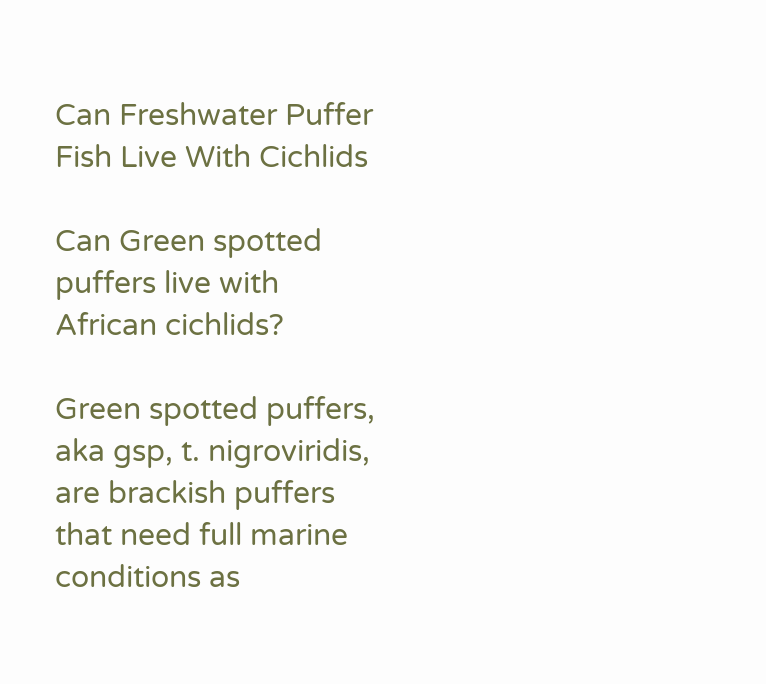Can Freshwater Puffer Fish Live With Cichlids

Can Green spotted puffers live with African cichlids?

Green spotted puffers, aka gsp, t. nigroviridis, are brackish puffers that need full marine conditions as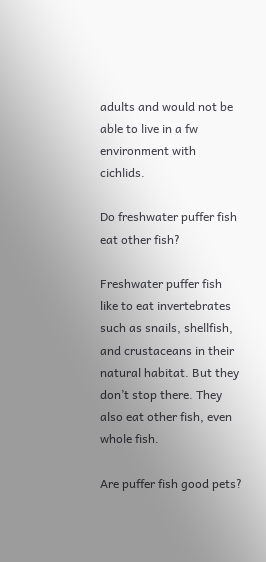adults and would not be able to live in a fw environment with cichlids.

Do freshwater puffer fish eat other fish?

Freshwater puffer fish like to eat invertebrates such as snails, shellfish, and crustaceans in their natural habitat. But they don’t stop there. They also eat other fish, even whole fish.

Are puffer fish good pets?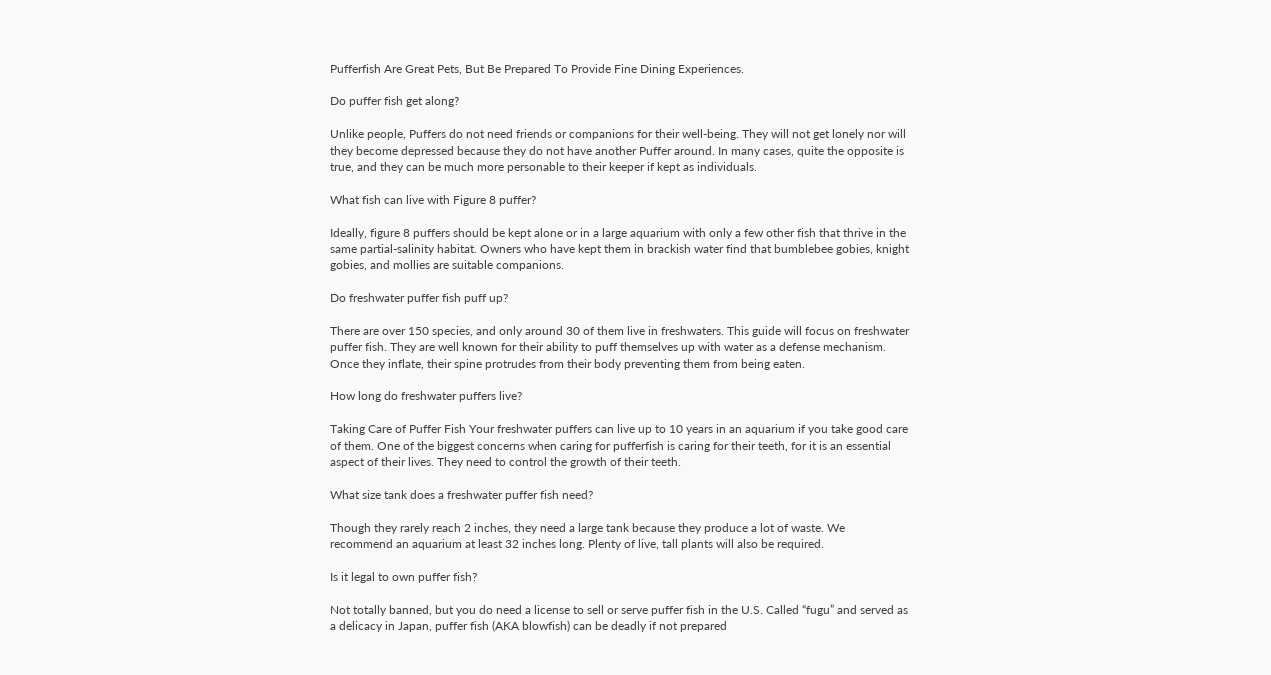Pufferfish Are Great Pets, But Be Prepared To Provide Fine Dining Experiences.

Do puffer fish get along?

Unlike people, Puffers do not need friends or companions for their well-being. They will not get lonely nor will they become depressed because they do not have another Puffer around. In many cases, quite the opposite is true, and they can be much more personable to their keeper if kept as individuals.

What fish can live with Figure 8 puffer?

Ideally, figure 8 puffers should be kept alone or in a large aquarium with only a few other fish that thrive in the same partial-salinity habitat. Owners who have kept them in brackish water find that bumblebee gobies, knight gobies, and mollies are suitable companions.

Do freshwater puffer fish puff up?

There are over 150 species, and only around 30 of them live in freshwaters. This guide will focus on freshwater puffer fish. They are well known for their ability to puff themselves up with water as a defense mechanism. Once they inflate, their spine protrudes from their body preventing them from being eaten.

How long do freshwater puffers live?

Taking Care of Puffer Fish Your freshwater puffers can live up to 10 years in an aquarium if you take good care of them. One of the biggest concerns when caring for pufferfish is caring for their teeth, for it is an essential aspect of their lives. They need to control the growth of their teeth.

What size tank does a freshwater puffer fish need?

Though they rarely reach 2 inches, they need a large tank because they produce a lot of waste. We recommend an aquarium at least 32 inches long. Plenty of live, tall plants will also be required.

Is it legal to own puffer fish?

Not totally banned, but you do need a license to sell or serve puffer fish in the U.S. Called “fugu” and served as a delicacy in Japan, puffer fish (AKA blowfish) can be deadly if not prepared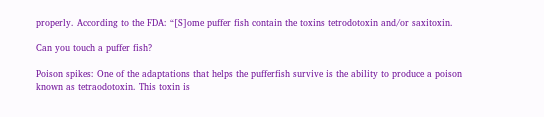properly. According to the FDA: “[S]ome puffer fish contain the toxins tetrodotoxin and/or saxitoxin.

Can you touch a puffer fish?

Poison spikes: One of the adaptations that helps the pufferfish survive is the ability to produce a poison known as tetraodotoxin. This toxin is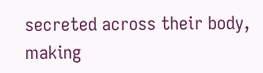secreted across their body, making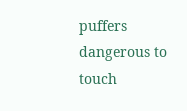puffers dangerous to touch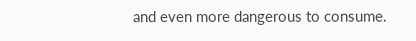and even more dangerous to consume.